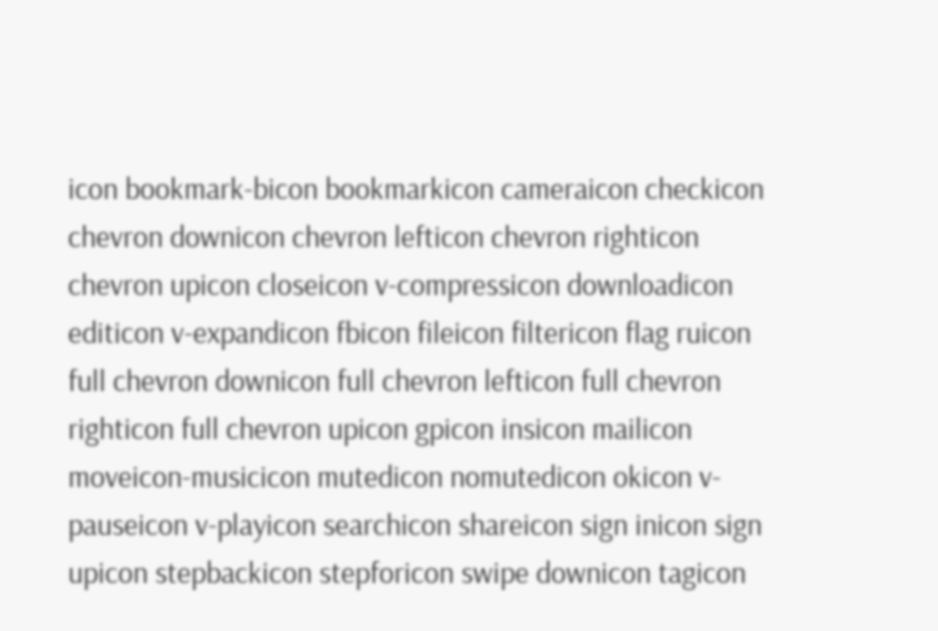icon bookmark-bicon bookmarkicon cameraicon checkicon chevron downicon chevron lefticon chevron righticon chevron upicon closeicon v-compressicon downloadicon editicon v-expandicon fbicon fileicon filtericon flag ruicon full chevron downicon full chevron lefticon full chevron righticon full chevron upicon gpicon insicon mailicon moveicon-musicicon mutedicon nomutedicon okicon v-pauseicon v-playicon searchicon shareicon sign inicon sign upicon stepbackicon stepforicon swipe downicon tagicon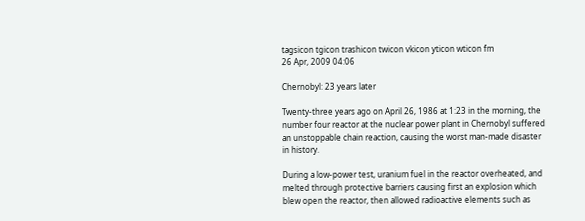tagsicon tgicon trashicon twicon vkicon yticon wticon fm
26 Apr, 2009 04:06

Chernobyl: 23 years later

Twenty-three years ago on April 26, 1986 at 1:23 in the morning, the number four reactor at the nuclear power plant in Chernobyl suffered an unstoppable chain reaction, causing the worst man-made disaster in history.

During a low-power test, uranium fuel in the reactor overheated, and melted through protective barriers causing first an explosion which blew open the reactor, then allowed radioactive elements such as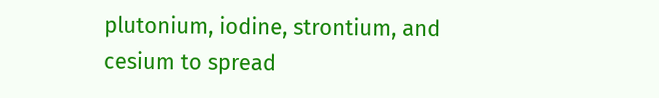plutonium, iodine, strontium, and cesium to spread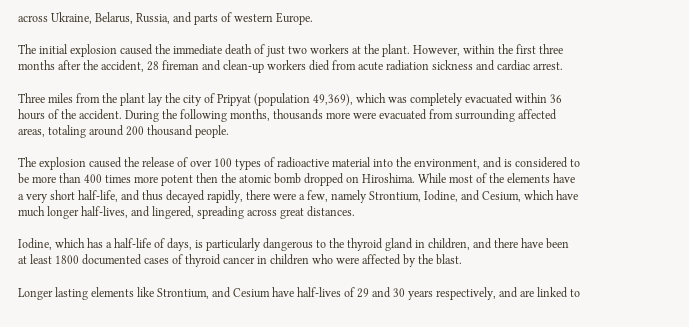across Ukraine, Belarus, Russia, and parts of western Europe.

The initial explosion caused the immediate death of just two workers at the plant. However, within the first three months after the accident, 28 fireman and clean-up workers died from acute radiation sickness and cardiac arrest.

Three miles from the plant lay the city of Pripyat (population 49,369), which was completely evacuated within 36 hours of the accident. During the following months, thousands more were evacuated from surrounding affected areas, totaling around 200 thousand people.

The explosion caused the release of over 100 types of radioactive material into the environment, and is considered to be more than 400 times more potent then the atomic bomb dropped on Hiroshima. While most of the elements have a very short half-life, and thus decayed rapidly, there were a few, namely Strontium, Iodine, and Cesium, which have much longer half-lives, and lingered, spreading across great distances.

Iodine, which has a half-life of days, is particularly dangerous to the thyroid gland in children, and there have been at least 1800 documented cases of thyroid cancer in children who were affected by the blast.

Longer lasting elements like Strontium, and Cesium have half-lives of 29 and 30 years respectively, and are linked to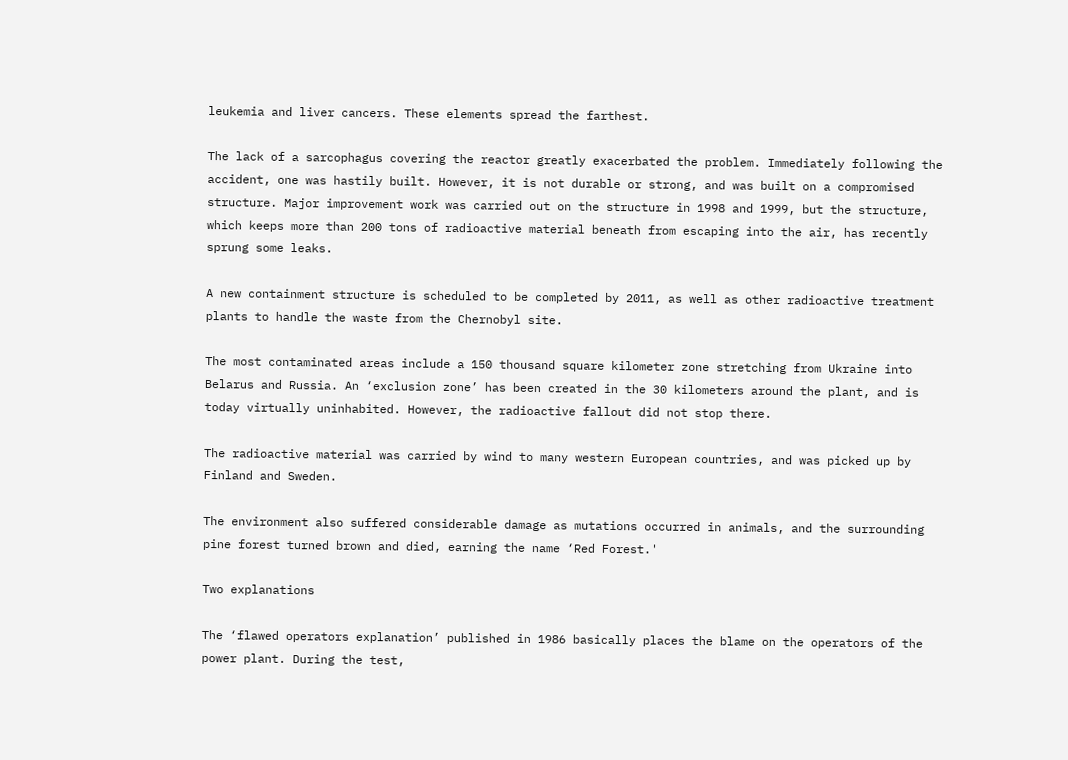leukemia and liver cancers. These elements spread the farthest.

The lack of a sarcophagus covering the reactor greatly exacerbated the problem. Immediately following the accident, one was hastily built. However, it is not durable or strong, and was built on a compromised structure. Major improvement work was carried out on the structure in 1998 and 1999, but the structure, which keeps more than 200 tons of radioactive material beneath from escaping into the air, has recently sprung some leaks.

A new containment structure is scheduled to be completed by 2011, as well as other radioactive treatment plants to handle the waste from the Chernobyl site.

The most contaminated areas include a 150 thousand square kilometer zone stretching from Ukraine into Belarus and Russia. An ‘exclusion zone’ has been created in the 30 kilometers around the plant, and is today virtually uninhabited. However, the radioactive fallout did not stop there.

The radioactive material was carried by wind to many western European countries, and was picked up by Finland and Sweden.

The environment also suffered considerable damage as mutations occurred in animals, and the surrounding pine forest turned brown and died, earning the name ‘Red Forest.'

Two explanations

The ‘flawed operators explanation’ published in 1986 basically places the blame on the operators of the power plant. During the test,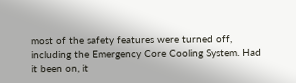most of the safety features were turned off, including the Emergency Core Cooling System. Had it been on, it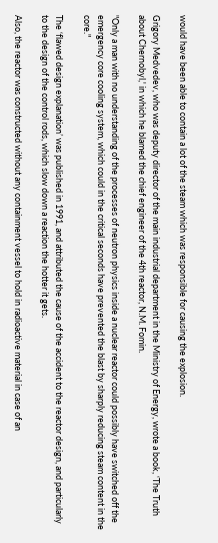would have been able to contain a lot of the steam which was responsible for causing the explosion.

Grigory Medvedev, who was deputy director of the main industrial department in the Ministry of Energy, wrote a book, ‘The Truth about Chernobyl,' in which he blamed the chief engineer of the 4th reactor, N.M. Fomin.

"Only a man with no understanding of the processes of neutron physics inside a nuclear reactor could possibly have switched off the emergency core cooling system, which could in the critical seconds have prevented the blast by sharply reducing steam content in the core."

The ‘flawed design explanation’ was published in 1991, and attributed the cause of the accident to the reactor design, and particularly to the design of the control rods, which slow down a reaction the hotter it gets.

Also, the reactor was constructed without any containment vessel to hold in radioactive material in case of an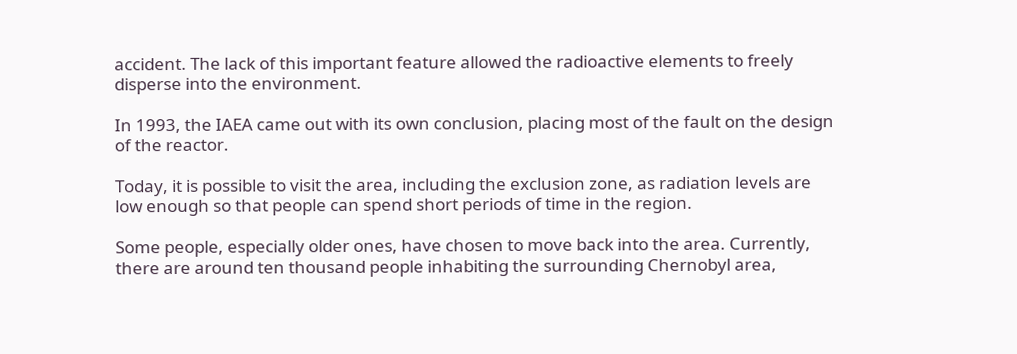accident. The lack of this important feature allowed the radioactive elements to freely disperse into the environment.

In 1993, the IAEA came out with its own conclusion, placing most of the fault on the design of the reactor.

Today, it is possible to visit the area, including the exclusion zone, as radiation levels are low enough so that people can spend short periods of time in the region.

Some people, especially older ones, have chosen to move back into the area. Currently, there are around ten thousand people inhabiting the surrounding Chernobyl area,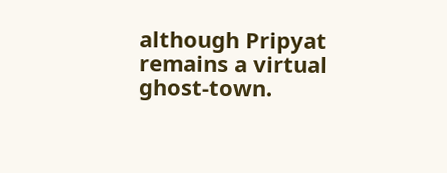although Pripyat remains a virtual ghost-town.